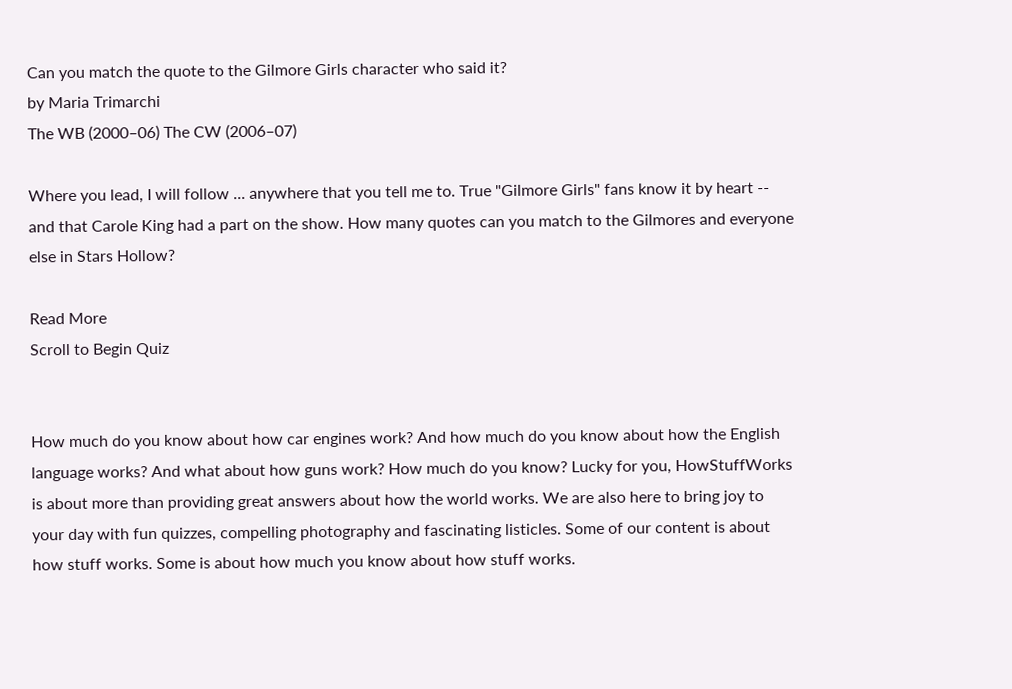Can you match the quote to the Gilmore Girls character who said it?
by Maria Trimarchi
The WB (2000–06) The CW (2006–07)

Where you lead, I will follow ... anywhere that you tell me to. True "Gilmore Girls" fans know it by heart -- and that Carole King had a part on the show. How many quotes can you match to the Gilmores and everyone else in Stars Hollow?

Read More
Scroll to Begin Quiz


How much do you know about how car engines work? And how much do you know about how the English language works? And what about how guns work? How much do you know? Lucky for you, HowStuffWorks is about more than providing great answers about how the world works. We are also here to bring joy to your day with fun quizzes, compelling photography and fascinating listicles. Some of our content is about how stuff works. Some is about how much you know about how stuff works.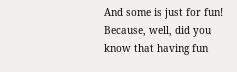And some is just for fun! Because, well, did you know that having fun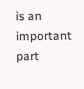is an important part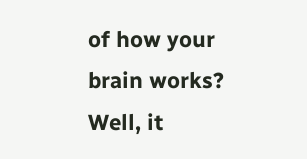of how your brain works? Well, it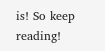is! So keep reading!